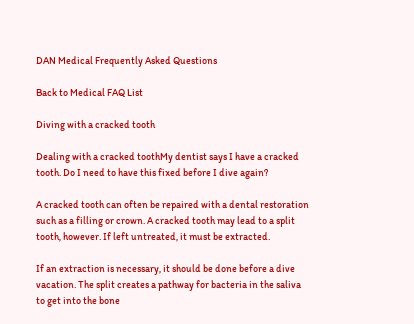DAN Medical Frequently Asked Questions

Back to Medical FAQ List

Diving with a cracked tooth

Dealing with a cracked toothMy dentist says I have a cracked tooth. Do I need to have this fixed before I dive again?

A cracked tooth can often be repaired with a dental restoration such as a filling or crown. A cracked tooth may lead to a split tooth, however. If left untreated, it must be extracted.

If an extraction is necessary, it should be done before a dive vacation. The split creates a pathway for bacteria in the saliva to get into the bone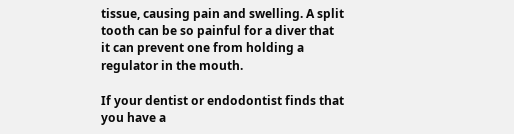tissue, causing pain and swelling. A split tooth can be so painful for a diver that it can prevent one from holding a regulator in the mouth.

If your dentist or endodontist finds that you have a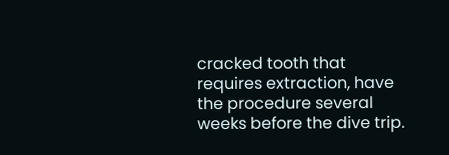cracked tooth that requires extraction, have the procedure several weeks before the dive trip.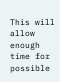This will allow enough time for possible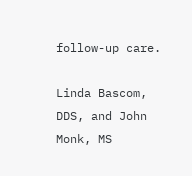follow-up care.

Linda Bascom, DDS, and John Monk, MS